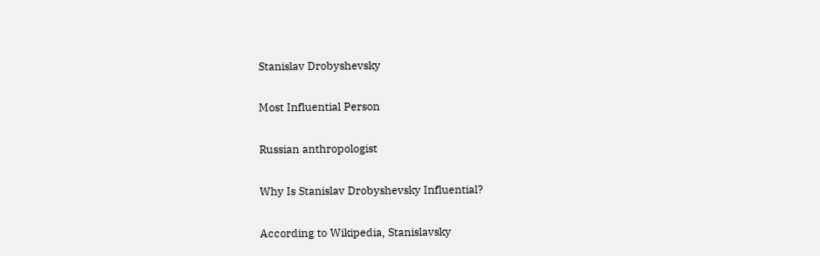Stanislav Drobyshevsky

Most Influential Person

Russian anthropologist

Why Is Stanislav Drobyshevsky Influential?

According to Wikipedia, Stanislavsky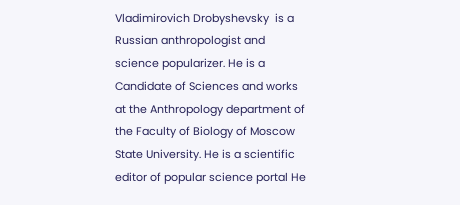Vladimirovich Drobyshevsky  is a Russian anthropologist and science popularizer. He is a Candidate of Sciences and works at the Anthropology department of the Faculty of Biology of Moscow State University. He is a scientific editor of popular science portal He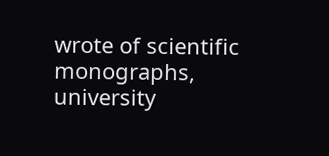wrote of scientific monographs, university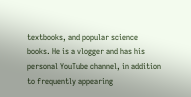textbooks, and popular science books. He is a vlogger and has his personal YouTube channel, in addition to frequently appearing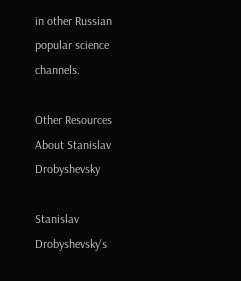in other Russian popular science channels.

Other Resources About Stanislav Drobyshevsky

Stanislav Drobyshevsky's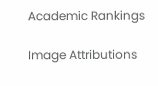Academic Rankings

Image Attributions